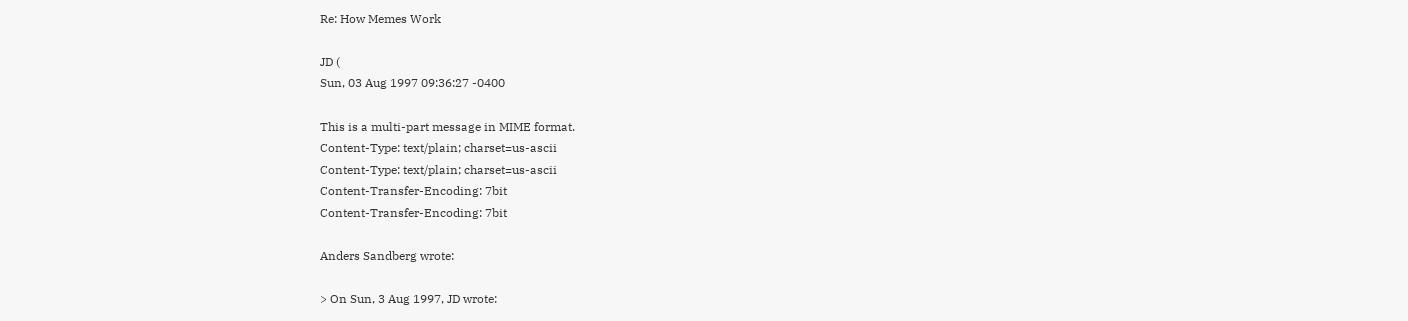Re: How Memes Work

JD (
Sun, 03 Aug 1997 09:36:27 -0400

This is a multi-part message in MIME format.
Content-Type: text/plain; charset=us-ascii
Content-Type: text/plain; charset=us-ascii
Content-Transfer-Encoding: 7bit
Content-Transfer-Encoding: 7bit

Anders Sandberg wrote:

> On Sun, 3 Aug 1997, JD wrote: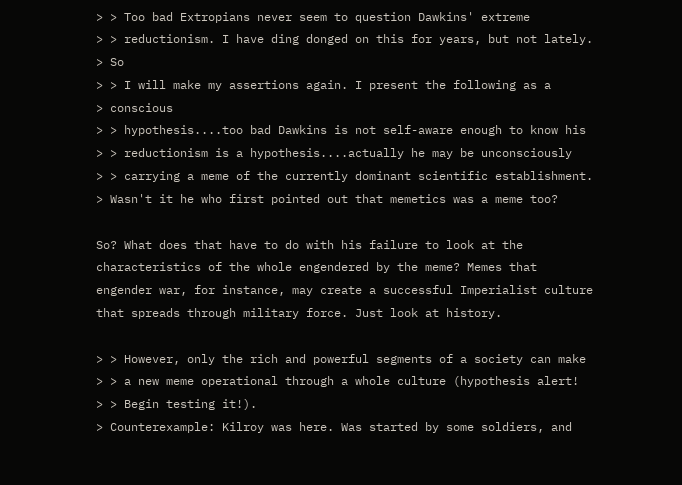> > Too bad Extropians never seem to question Dawkins' extreme
> > reductionism. I have ding donged on this for years, but not lately.
> So
> > I will make my assertions again. I present the following as a
> conscious
> > hypothesis....too bad Dawkins is not self-aware enough to know his
> > reductionism is a hypothesis....actually he may be unconsciously
> > carrying a meme of the currently dominant scientific establishment.
> Wasn't it he who first pointed out that memetics was a meme too?

So? What does that have to do with his failure to look at the
characteristics of the whole engendered by the meme? Memes that
engender war, for instance, may create a successful Imperialist culture
that spreads through military force. Just look at history.

> > However, only the rich and powerful segments of a society can make
> > a new meme operational through a whole culture (hypothesis alert!
> > Begin testing it!).
> Counterexample: Kilroy was here. Was started by some soldiers, and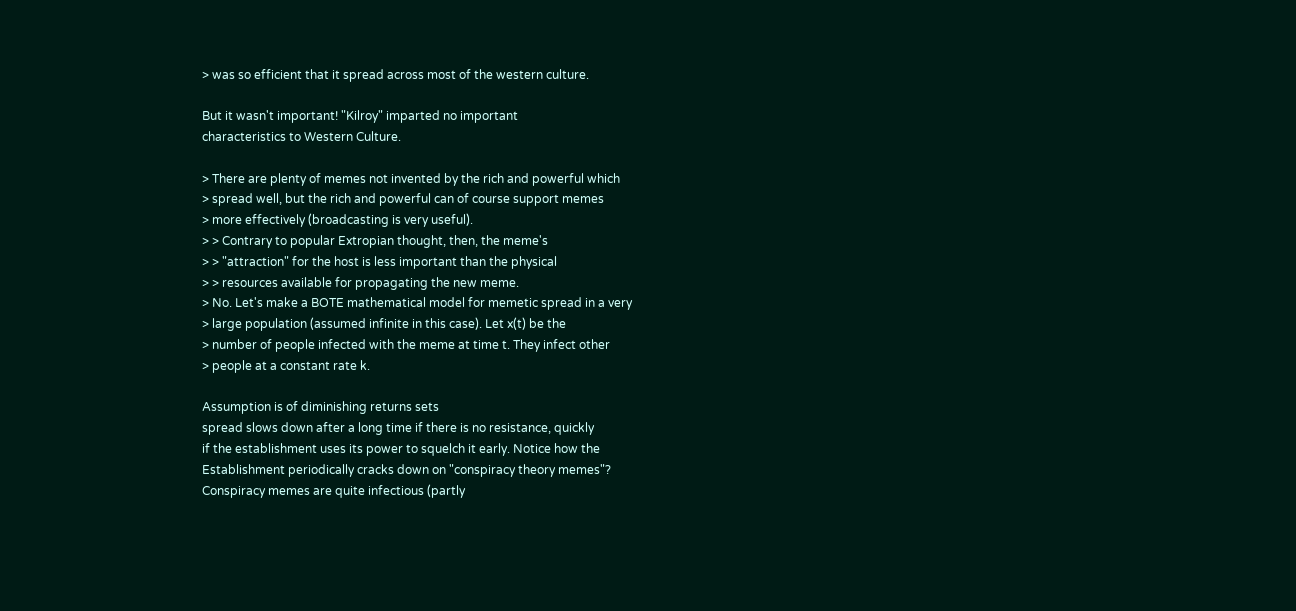> was so efficient that it spread across most of the western culture.

But it wasn't important! "Kilroy" imparted no important
characteristics to Western Culture.

> There are plenty of memes not invented by the rich and powerful which
> spread well, but the rich and powerful can of course support memes
> more effectively (broadcasting is very useful).
> > Contrary to popular Extropian thought, then, the meme's
> > "attraction" for the host is less important than the physical
> > resources available for propagating the new meme.
> No. Let's make a BOTE mathematical model for memetic spread in a very
> large population (assumed infinite in this case). Let x(t) be the
> number of people infected with the meme at time t. They infect other
> people at a constant rate k.

Assumption is of diminishing returns sets
spread slows down after a long time if there is no resistance, quickly
if the establishment uses its power to squelch it early. Notice how the
Establishment periodically cracks down on "conspiracy theory memes"?
Conspiracy memes are quite infectious (partly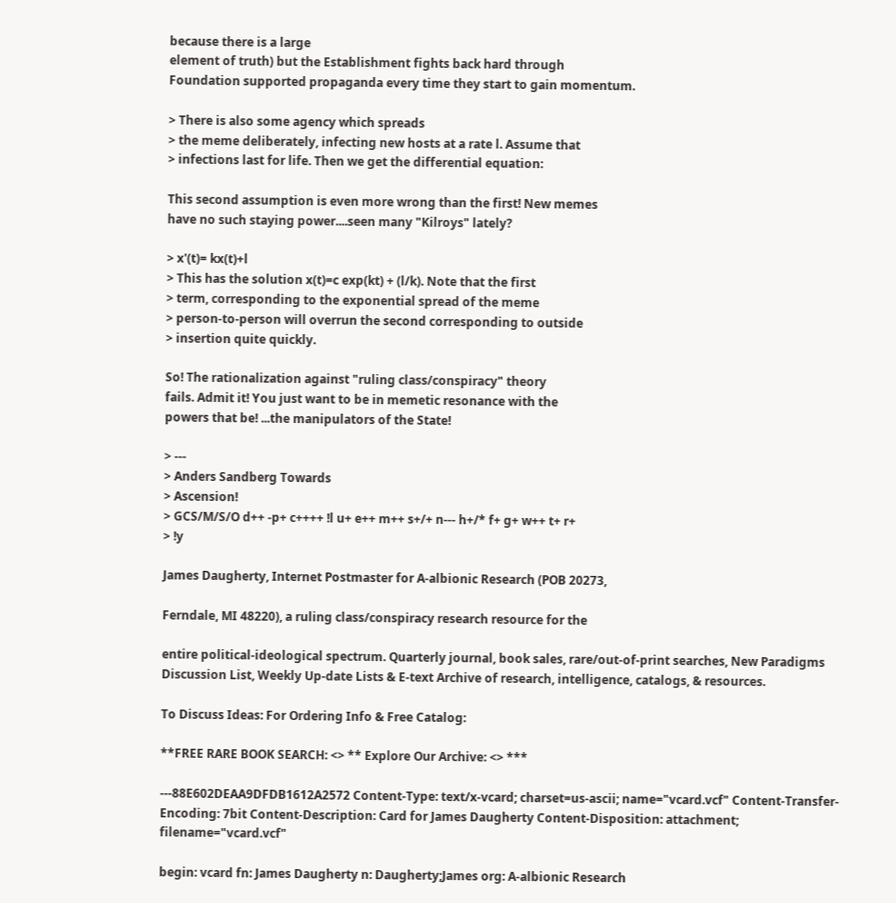because there is a large
element of truth) but the Establishment fights back hard through
Foundation supported propaganda every time they start to gain momentum.

> There is also some agency which spreads
> the meme deliberately, infecting new hosts at a rate l. Assume that
> infections last for life. Then we get the differential equation:

This second assumption is even more wrong than the first! New memes
have no such staying power....seen many "Kilroys" lately?

> x'(t)= kx(t)+l
> This has the solution x(t)=c exp(kt) + (l/k). Note that the first
> term, corresponding to the exponential spread of the meme
> person-to-person will overrun the second corresponding to outside
> insertion quite quickly.

So! The rationalization against "ruling class/conspiracy" theory
fails. Admit it! You just want to be in memetic resonance with the
powers that be! ...the manipulators of the State!

> ---
> Anders Sandberg Towards
> Ascension!
> GCS/M/S/O d++ -p+ c++++ !l u+ e++ m++ s+/+ n--- h+/* f+ g+ w++ t+ r+
> !y

James Daugherty, Internet Postmaster for A-albionic Research (POB 20273,

Ferndale, MI 48220), a ruling class/conspiracy research resource for the

entire political-ideological spectrum. Quarterly journal, book sales, rare/out-of-print searches, New Paradigms Discussion List, Weekly Up-date Lists & E-text Archive of research, intelligence, catalogs, & resources.

To Discuss Ideas: For Ordering Info & Free Catalog:

**FREE RARE BOOK SEARCH: <> ** Explore Our Archive: <> ***

---88E602DEAA9DFDB1612A2572 Content-Type: text/x-vcard; charset=us-ascii; name="vcard.vcf" Content-Transfer-Encoding: 7bit Content-Description: Card for James Daugherty Content-Disposition: attachment; filename="vcard.vcf"

begin: vcard fn: James Daugherty n: Daugherty;James org: A-albionic Research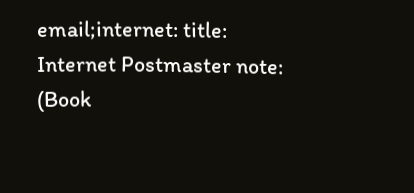email;internet: title: Internet Postmaster note: (Book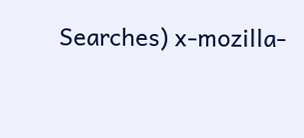Searches) x-mozilla-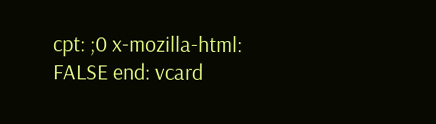cpt: ;0 x-mozilla-html: FALSE end: vcard